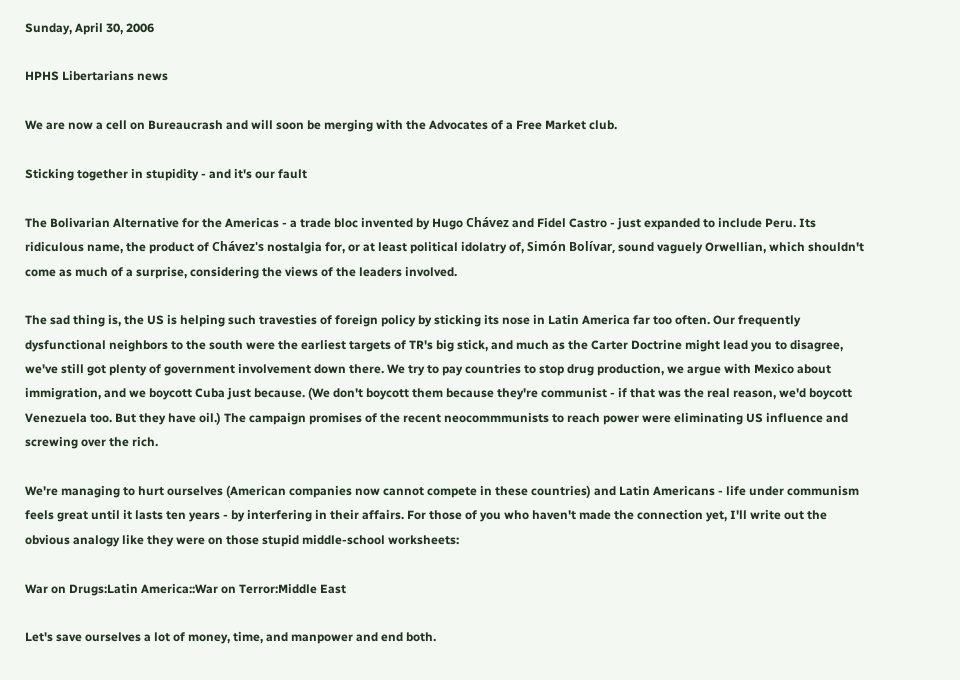Sunday, April 30, 2006

HPHS Libertarians news

We are now a cell on Bureaucrash and will soon be merging with the Advocates of a Free Market club.

Sticking together in stupidity - and it's our fault

The Bolivarian Alternative for the Americas - a trade bloc invented by Hugo Chávez and Fidel Castro - just expanded to include Peru. Its ridiculous name, the product of Chávez's nostalgia for, or at least political idolatry of, Simón Bolívar, sound vaguely Orwellian, which shouldn't come as much of a surprise, considering the views of the leaders involved.

The sad thing is, the US is helping such travesties of foreign policy by sticking its nose in Latin America far too often. Our frequently dysfunctional neighbors to the south were the earliest targets of TR's big stick, and much as the Carter Doctrine might lead you to disagree, we've still got plenty of government involvement down there. We try to pay countries to stop drug production, we argue with Mexico about immigration, and we boycott Cuba just because. (We don't boycott them because they're communist - if that was the real reason, we'd boycott Venezuela too. But they have oil.) The campaign promises of the recent neocommmunists to reach power were eliminating US influence and screwing over the rich.

We're managing to hurt ourselves (American companies now cannot compete in these countries) and Latin Americans - life under communism feels great until it lasts ten years - by interfering in their affairs. For those of you who haven't made the connection yet, I'll write out the obvious analogy like they were on those stupid middle-school worksheets:

War on Drugs:Latin America::War on Terror:Middle East

Let's save ourselves a lot of money, time, and manpower and end both.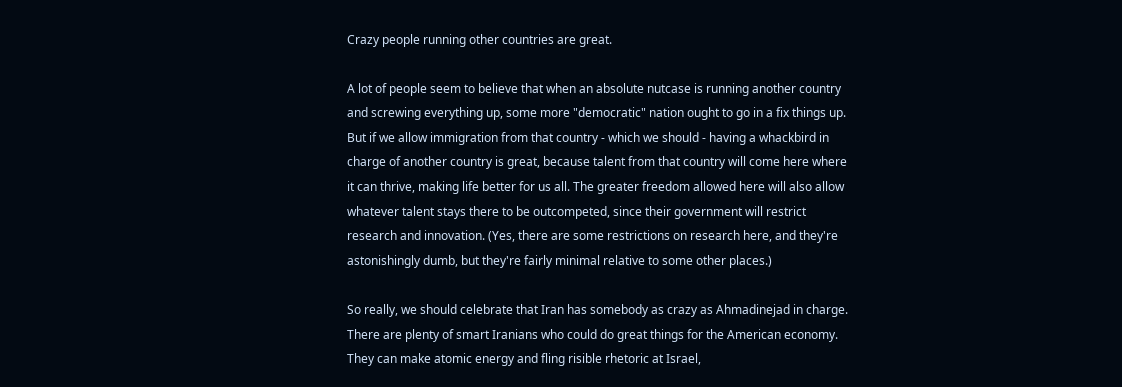Crazy people running other countries are great.

A lot of people seem to believe that when an absolute nutcase is running another country and screwing everything up, some more "democratic" nation ought to go in a fix things up. But if we allow immigration from that country - which we should - having a whackbird in charge of another country is great, because talent from that country will come here where it can thrive, making life better for us all. The greater freedom allowed here will also allow whatever talent stays there to be outcompeted, since their government will restrict research and innovation. (Yes, there are some restrictions on research here, and they're astonishingly dumb, but they're fairly minimal relative to some other places.)

So really, we should celebrate that Iran has somebody as crazy as Ahmadinejad in charge. There are plenty of smart Iranians who could do great things for the American economy. They can make atomic energy and fling risible rhetoric at Israel,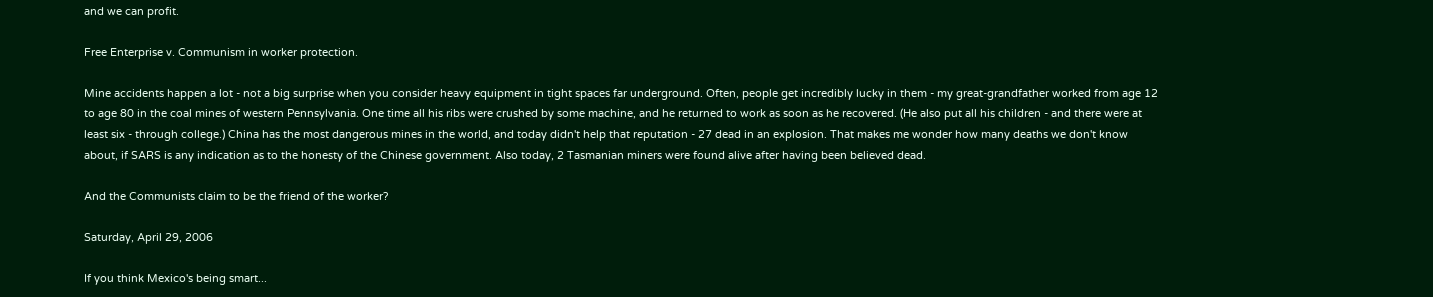and we can profit.

Free Enterprise v. Communism in worker protection.

Mine accidents happen a lot - not a big surprise when you consider heavy equipment in tight spaces far underground. Often, people get incredibly lucky in them - my great-grandfather worked from age 12 to age 80 in the coal mines of western Pennsylvania. One time all his ribs were crushed by some machine, and he returned to work as soon as he recovered. (He also put all his children - and there were at least six - through college.) China has the most dangerous mines in the world, and today didn't help that reputation - 27 dead in an explosion. That makes me wonder how many deaths we don't know about, if SARS is any indication as to the honesty of the Chinese government. Also today, 2 Tasmanian miners were found alive after having been believed dead.

And the Communists claim to be the friend of the worker?

Saturday, April 29, 2006

If you think Mexico's being smart...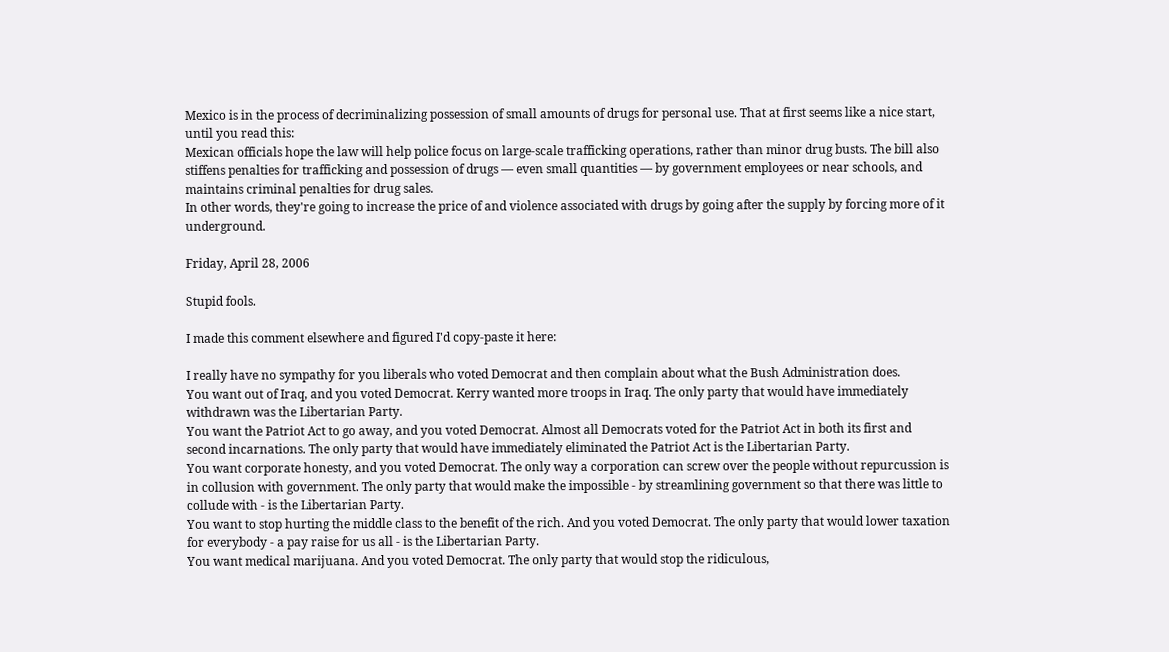Mexico is in the process of decriminalizing possession of small amounts of drugs for personal use. That at first seems like a nice start, until you read this:
Mexican officials hope the law will help police focus on large-scale trafficking operations, rather than minor drug busts. The bill also stiffens penalties for trafficking and possession of drugs — even small quantities — by government employees or near schools, and maintains criminal penalties for drug sales.
In other words, they're going to increase the price of and violence associated with drugs by going after the supply by forcing more of it underground.

Friday, April 28, 2006

Stupid fools.

I made this comment elsewhere and figured I'd copy-paste it here:

I really have no sympathy for you liberals who voted Democrat and then complain about what the Bush Administration does.
You want out of Iraq, and you voted Democrat. Kerry wanted more troops in Iraq. The only party that would have immediately withdrawn was the Libertarian Party.
You want the Patriot Act to go away, and you voted Democrat. Almost all Democrats voted for the Patriot Act in both its first and second incarnations. The only party that would have immediately eliminated the Patriot Act is the Libertarian Party.
You want corporate honesty, and you voted Democrat. The only way a corporation can screw over the people without repurcussion is in collusion with government. The only party that would make the impossible - by streamlining government so that there was little to collude with - is the Libertarian Party.
You want to stop hurting the middle class to the benefit of the rich. And you voted Democrat. The only party that would lower taxation for everybody - a pay raise for us all - is the Libertarian Party.
You want medical marijuana. And you voted Democrat. The only party that would stop the ridiculous,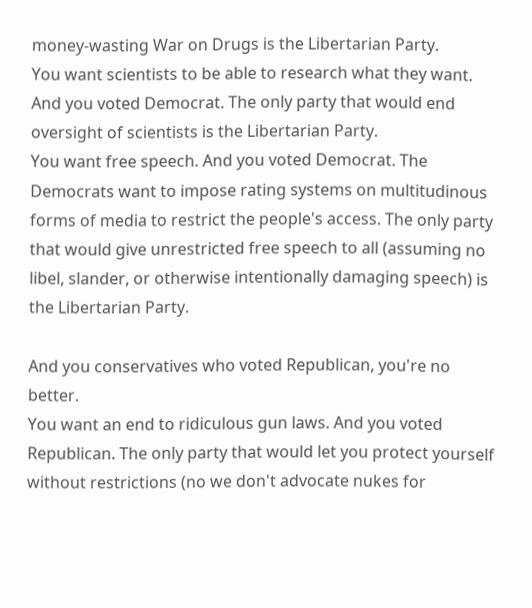money-wasting War on Drugs is the Libertarian Party.
You want scientists to be able to research what they want. And you voted Democrat. The only party that would end oversight of scientists is the Libertarian Party.
You want free speech. And you voted Democrat. The Democrats want to impose rating systems on multitudinous forms of media to restrict the people's access. The only party that would give unrestricted free speech to all (assuming no libel, slander, or otherwise intentionally damaging speech) is the Libertarian Party.

And you conservatives who voted Republican, you're no better.
You want an end to ridiculous gun laws. And you voted Republican. The only party that would let you protect yourself without restrictions (no we don't advocate nukes for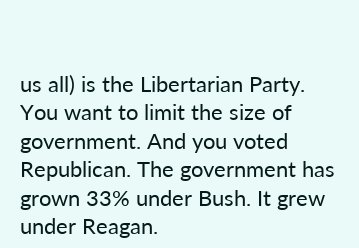us all) is the Libertarian Party.
You want to limit the size of government. And you voted Republican. The government has grown 33% under Bush. It grew under Reagan.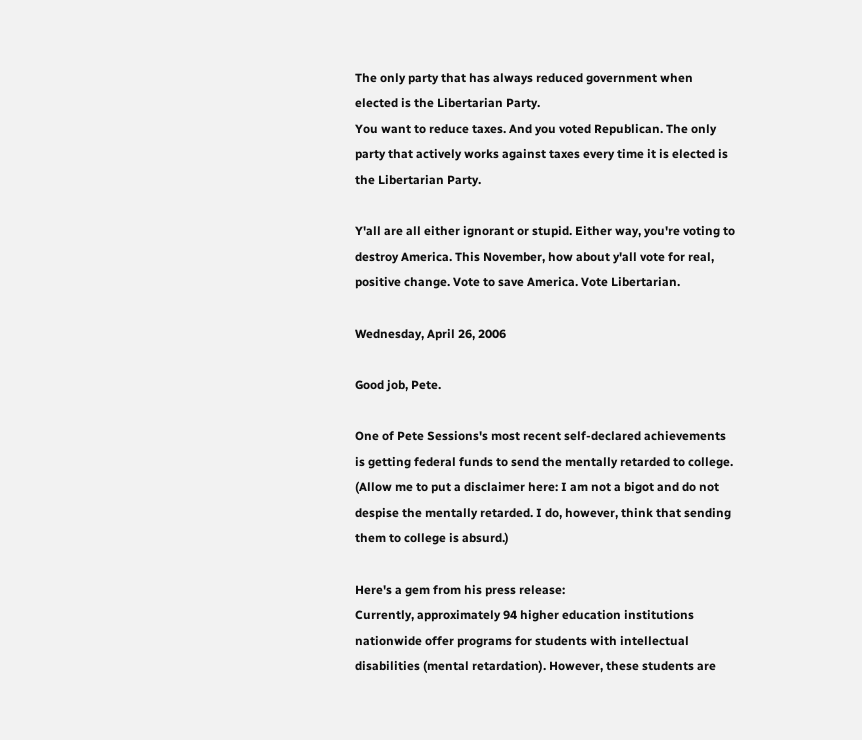The only party that has always reduced government when elected is the Libertarian Party.
You want to reduce taxes. And you voted Republican. The only party that actively works against taxes every time it is elected is the Libertarian Party.

Y'all are all either ignorant or stupid. Either way, you're voting to destroy America. This November, how about y'all vote for real, positive change. Vote to save America. Vote Libertarian.

Wednesday, April 26, 2006

Good job, Pete.

One of Pete Sessions's most recent self-declared achievements is getting federal funds to send the mentally retarded to college. (Allow me to put a disclaimer here: I am not a bigot and do not despise the mentally retarded. I do, however, think that sending them to college is absurd.)

Here's a gem from his press release:
Currently, approximately 94 higher education institutions nationwide offer programs for students with intellectual disabilities (mental retardation). However, these students are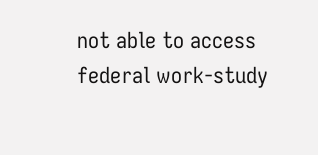not able to access federal work-study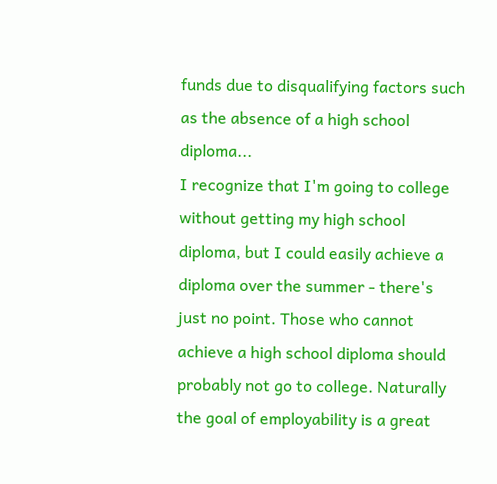funds due to disqualifying factors such as the absence of a high school diploma...
I recognize that I'm going to college without getting my high school diploma, but I could easily achieve a diploma over the summer - there's just no point. Those who cannot achieve a high school diploma should probably not go to college. Naturally the goal of employability is a great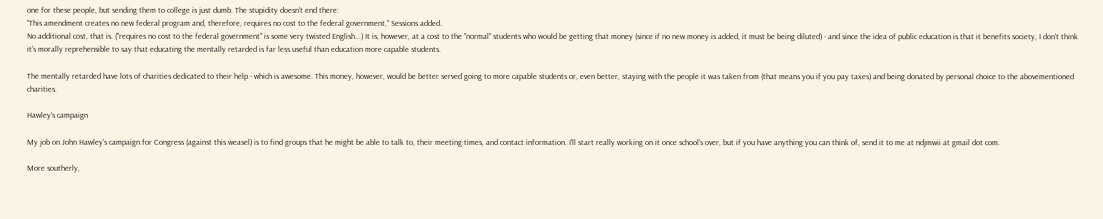one for these people, but sending them to college is just dumb. The stupidity doesn't end there:
"This amendment creates no new federal program and, therefore, requires no cost to the federal government," Sessions added.
No additional cost, that is. ("requires no cost to the federal government" is some very twisted English...) It is, however, at a cost to the "normal" students who would be getting that money (since if no new money is added, it must be being diluted) - and since the idea of public education is that it benefits society, I don't think it's morally reprehensible to say that educating the mentally retarded is far less useful than education more capable students.

The mentally retarded have lots of charities dedicated to their help - which is awesome. This money, however, would be better served going to more capable students or, even better, staying with the people it was taken from (that means you if you pay taxes) and being donated by personal choice to the abovementioned charities.

Hawley's campaign

My job on John Hawley's campaign for Congress (against this weasel) is to find groups that he might be able to talk to, their meeting times, and contact information. I'll start really working on it once school's over, but if you have anything you can think of, send it to me at ndjmwii at gmail dot com.

More southerly,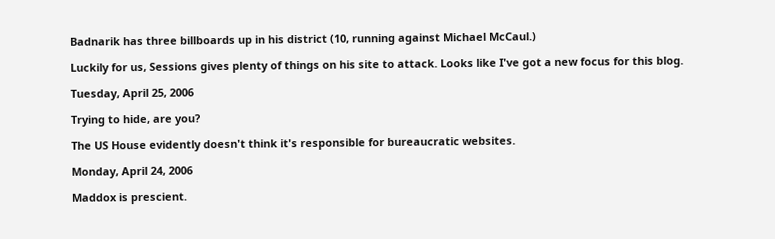Badnarik has three billboards up in his district (10, running against Michael McCaul.)

Luckily for us, Sessions gives plenty of things on his site to attack. Looks like I've got a new focus for this blog.

Tuesday, April 25, 2006

Trying to hide, are you?

The US House evidently doesn't think it's responsible for bureaucratic websites.

Monday, April 24, 2006

Maddox is prescient.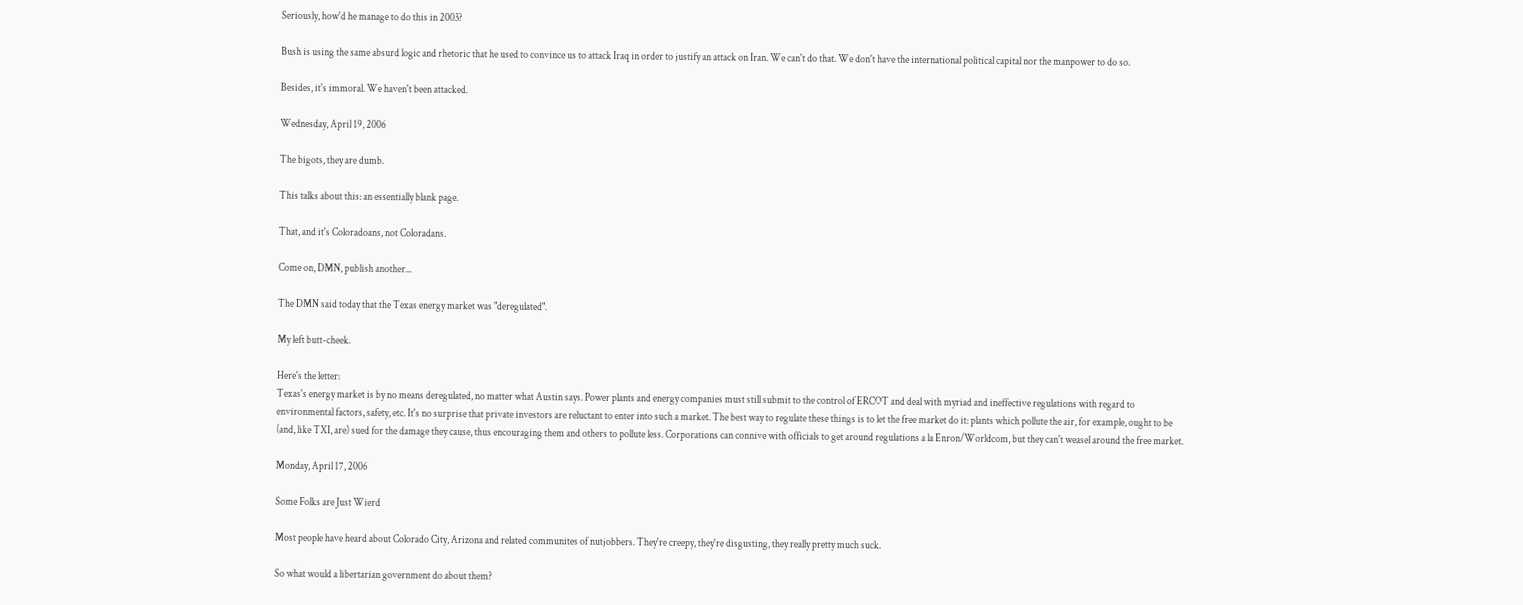Seriously, how'd he manage to do this in 2003?

Bush is using the same absurd logic and rhetoric that he used to convince us to attack Iraq in order to justify an attack on Iran. We can't do that. We don't have the international political capital nor the manpower to do so.

Besides, it's immoral. We haven't been attacked.

Wednesday, April 19, 2006

The bigots, they are dumb.

This talks about this: an essentially blank page.

That, and it's Coloradoans, not Coloradans.

Come on, DMN, publish another...

The DMN said today that the Texas energy market was "deregulated".

My left butt-cheek.

Here's the letter:
Texas's energy market is by no means deregulated, no matter what Austin says. Power plants and energy companies must still submit to the control of ERCOT and deal with myriad and ineffective regulations with regard to environmental factors, safety, etc. It's no surprise that private investors are reluctant to enter into such a market. The best way to regulate these things is to let the free market do it: plants which pollute the air, for example, ought to be (and, like TXI, are) sued for the damage they cause, thus encouraging them and others to pollute less. Corporations can connive with officials to get around regulations a la Enron/Worldcom, but they can't weasel around the free market.

Monday, April 17, 2006

Some Folks are Just Wierd

Most people have heard about Colorado City, Arizona and related communites of nutjobbers. They're creepy, they're disgusting, they really pretty much suck.

So what would a libertarian government do about them?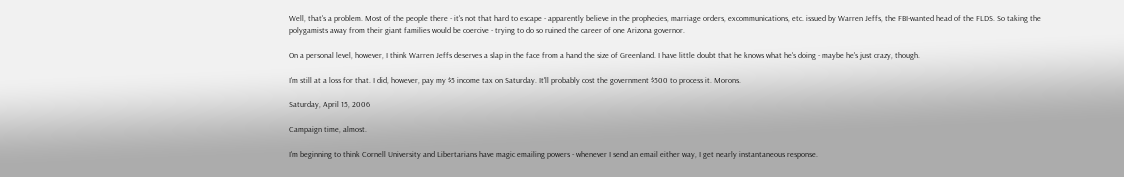Well, that's a problem. Most of the people there - it's not that hard to escape - apparently believe in the prophecies, marriage orders, excommunications, etc. issued by Warren Jeffs, the FBI-wanted head of the FLDS. So taking the polygamists away from their giant families would be coercive - trying to do so ruined the career of one Arizona governor.

On a personal level, however, I think Warren Jeffs deserves a slap in the face from a hand the size of Greenland. I have little doubt that he knows what he's doing - maybe he's just crazy, though.

I'm still at a loss for that. I did, however, pay my $5 income tax on Saturday. It'll probably cost the government $500 to process it. Morons.

Saturday, April 15, 2006

Campaign time, almost.

I'm beginning to think Cornell University and Libertarians have magic emailing powers - whenever I send an email either way, I get nearly instantaneous response.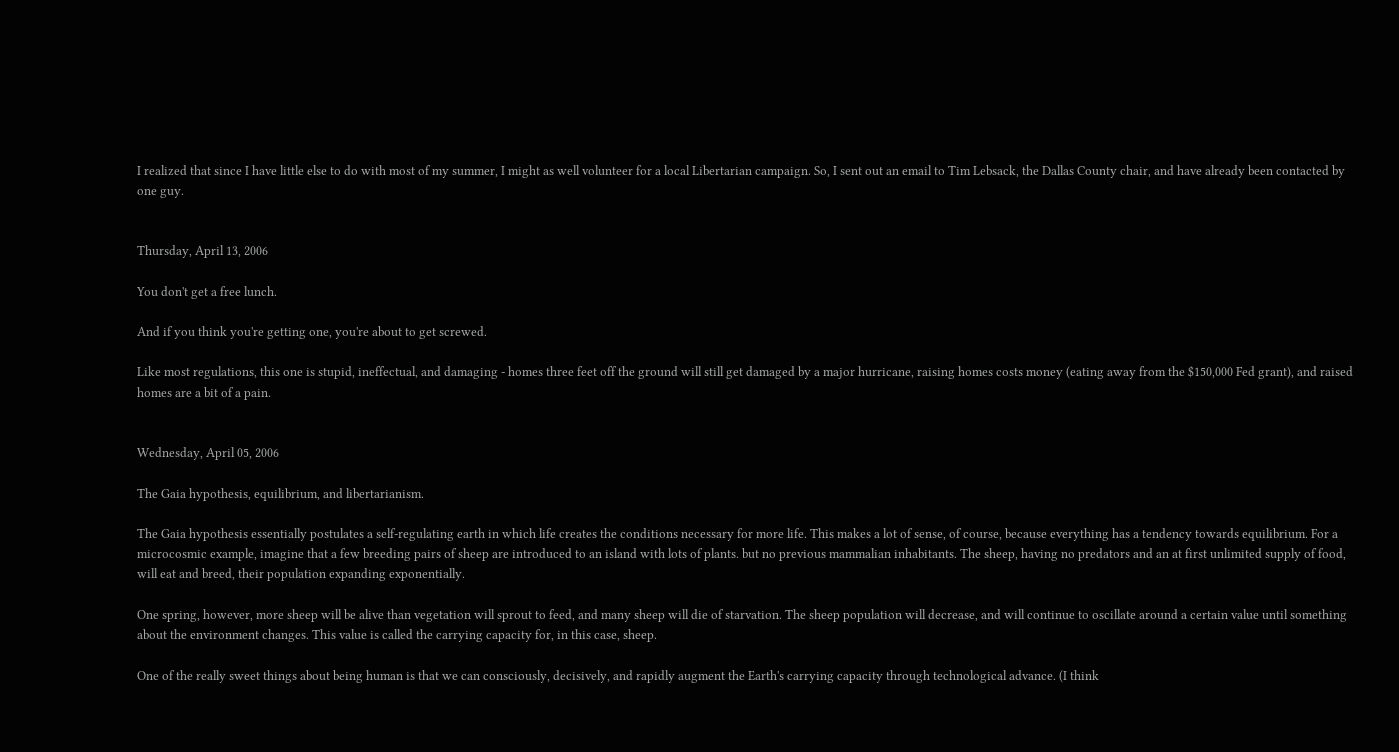I realized that since I have little else to do with most of my summer, I might as well volunteer for a local Libertarian campaign. So, I sent out an email to Tim Lebsack, the Dallas County chair, and have already been contacted by one guy.


Thursday, April 13, 2006

You don't get a free lunch.

And if you think you're getting one, you're about to get screwed.

Like most regulations, this one is stupid, ineffectual, and damaging - homes three feet off the ground will still get damaged by a major hurricane, raising homes costs money (eating away from the $150,000 Fed grant), and raised homes are a bit of a pain.


Wednesday, April 05, 2006

The Gaia hypothesis, equilibrium, and libertarianism.

The Gaia hypothesis essentially postulates a self-regulating earth in which life creates the conditions necessary for more life. This makes a lot of sense, of course, because everything has a tendency towards equilibrium. For a microcosmic example, imagine that a few breeding pairs of sheep are introduced to an island with lots of plants. but no previous mammalian inhabitants. The sheep, having no predators and an at first unlimited supply of food, will eat and breed, their population expanding exponentially.

One spring, however, more sheep will be alive than vegetation will sprout to feed, and many sheep will die of starvation. The sheep population will decrease, and will continue to oscillate around a certain value until something about the environment changes. This value is called the carrying capacity for, in this case, sheep.

One of the really sweet things about being human is that we can consciously, decisively, and rapidly augment the Earth's carrying capacity through technological advance. (I think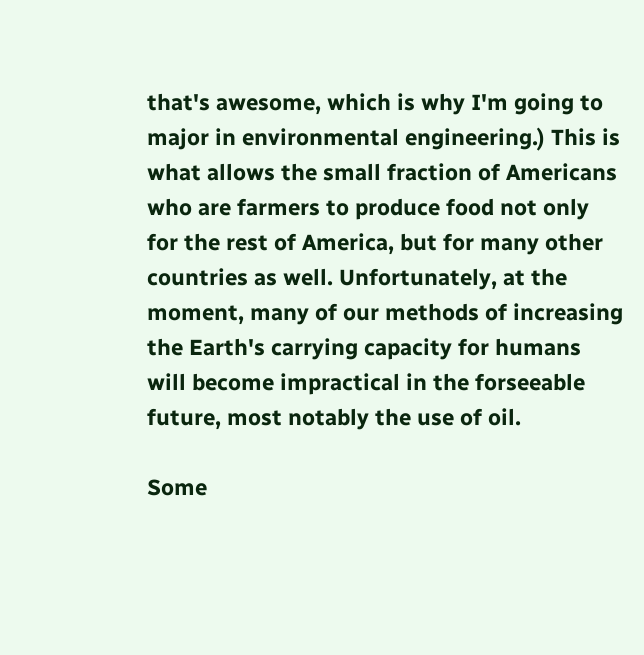that's awesome, which is why I'm going to major in environmental engineering.) This is what allows the small fraction of Americans who are farmers to produce food not only for the rest of America, but for many other countries as well. Unfortunately, at the moment, many of our methods of increasing the Earth's carrying capacity for humans will become impractical in the forseeable future, most notably the use of oil.

Some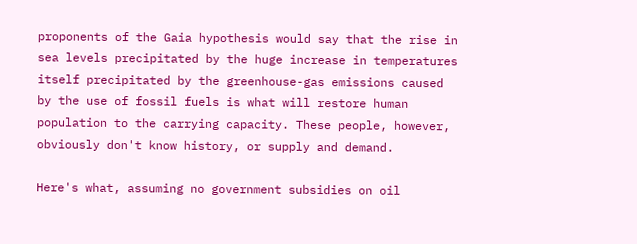proponents of the Gaia hypothesis would say that the rise in sea levels precipitated by the huge increase in temperatures itself precipitated by the greenhouse-gas emissions caused by the use of fossil fuels is what will restore human population to the carrying capacity. These people, however, obviously don't know history, or supply and demand.

Here's what, assuming no government subsidies on oil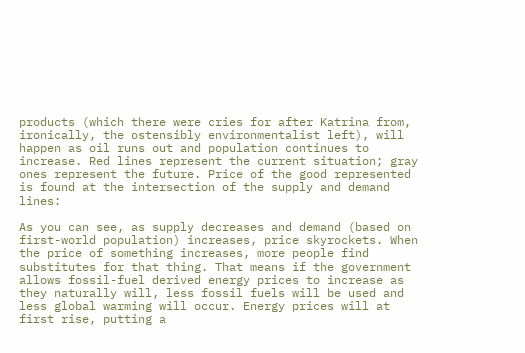products (which there were cries for after Katrina from, ironically, the ostensibly environmentalist left), will happen as oil runs out and population continues to increase. Red lines represent the current situation; gray ones represent the future. Price of the good represented is found at the intersection of the supply and demand lines:

As you can see, as supply decreases and demand (based on first-world population) increases, price skyrockets. When the price of something increases, more people find substitutes for that thing. That means if the government allows fossil-fuel derived energy prices to increase as they naturally will, less fossil fuels will be used and less global warming will occur. Energy prices will at first rise, putting a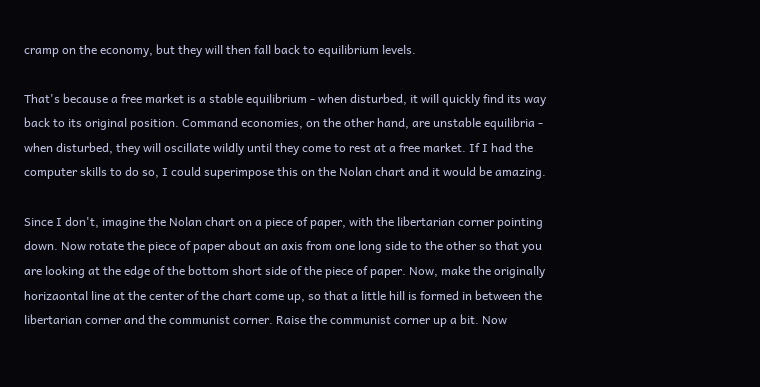cramp on the economy, but they will then fall back to equilibrium levels.

That's because a free market is a stable equilibrium - when disturbed, it will quickly find its way back to its original position. Command economies, on the other hand, are unstable equilibria - when disturbed, they will oscillate wildly until they come to rest at a free market. If I had the computer skills to do so, I could superimpose this on the Nolan chart and it would be amazing.

Since I don't, imagine the Nolan chart on a piece of paper, with the libertarian corner pointing down. Now rotate the piece of paper about an axis from one long side to the other so that you are looking at the edge of the bottom short side of the piece of paper. Now, make the originally horizaontal line at the center of the chart come up, so that a little hill is formed in between the libertarian corner and the communist corner. Raise the communist corner up a bit. Now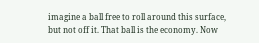imagine a ball free to roll around this surface, but not off it. That ball is the economy. Now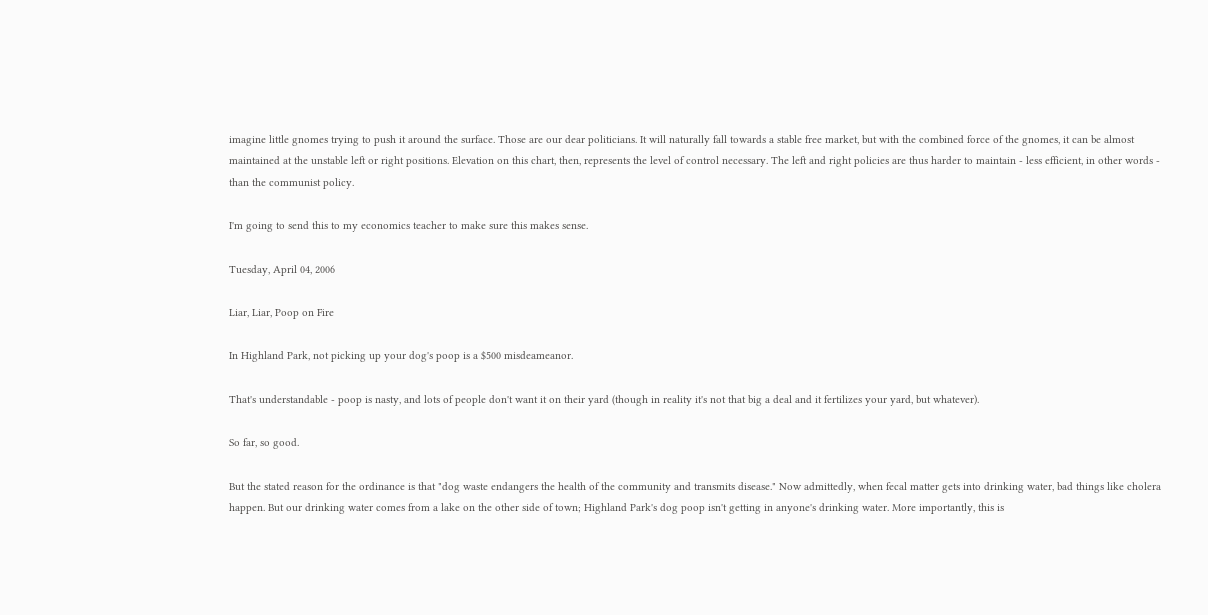imagine little gnomes trying to push it around the surface. Those are our dear politicians. It will naturally fall towards a stable free market, but with the combined force of the gnomes, it can be almost maintained at the unstable left or right positions. Elevation on this chart, then, represents the level of control necessary. The left and right policies are thus harder to maintain - less efficient, in other words - than the communist policy.

I'm going to send this to my economics teacher to make sure this makes sense.

Tuesday, April 04, 2006

Liar, Liar, Poop on Fire

In Highland Park, not picking up your dog's poop is a $500 misdeameanor.

That's understandable - poop is nasty, and lots of people don't want it on their yard (though in reality it's not that big a deal and it fertilizes your yard, but whatever).

So far, so good.

But the stated reason for the ordinance is that "dog waste endangers the health of the community and transmits disease." Now admittedly, when fecal matter gets into drinking water, bad things like cholera happen. But our drinking water comes from a lake on the other side of town; Highland Park's dog poop isn't getting in anyone's drinking water. More importantly, this is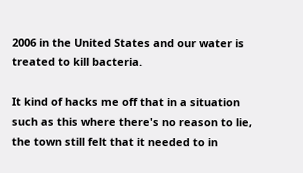2006 in the United States and our water is treated to kill bacteria.

It kind of hacks me off that in a situation such as this where there's no reason to lie, the town still felt that it needed to in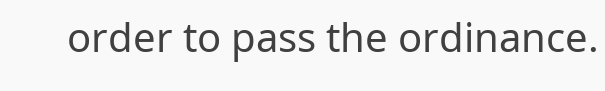order to pass the ordinance.